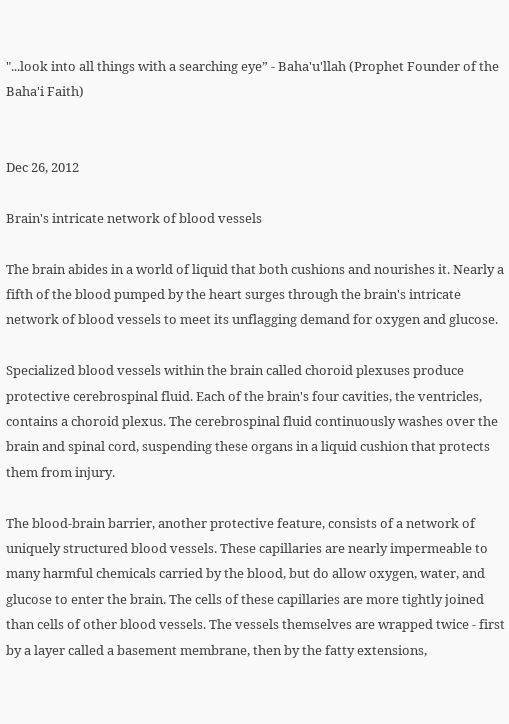"...look into all things with a searching eye” - Baha'u'llah (Prophet Founder of the Baha'i Faith)


Dec 26, 2012

Brain's intricate network of blood vessels

The brain abides in a world of liquid that both cushions and nourishes it. Nearly a fifth of the blood pumped by the heart surges through the brain's intricate network of blood vessels to meet its unflagging demand for oxygen and glucose.

Specialized blood vessels within the brain called choroid plexuses produce protective cerebrospinal fluid. Each of the brain's four cavities, the ventricles, contains a choroid plexus. The cerebrospinal fluid continuously washes over the brain and spinal cord, suspending these organs in a liquid cushion that protects them from injury.

The blood-brain barrier, another protective feature, consists of a network of uniquely structured blood vessels. These capillaries are nearly impermeable to many harmful chemicals carried by the blood, but do allow oxygen, water, and glucose to enter the brain. The cells of these capillaries are more tightly joined than cells of other blood vessels. The vessels themselves are wrapped twice - first by a layer called a basement membrane, then by the fatty extensions,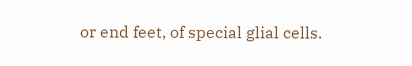or end feet, of special glial cells.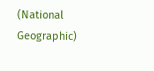(National Geographic)